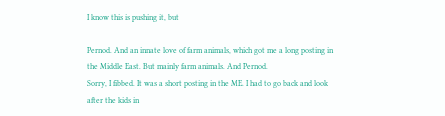I know this is pushing it, but

Pernod. And an innate love of farm animals, which got me a long posting in the Middle East. But mainly farm animals. And Pernod.
Sorry, I fibbed. It was a short posting in the ME. I had to go back and look after the kids in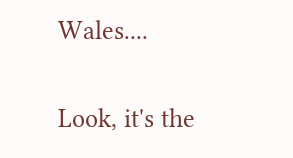Wales....

Look, it's the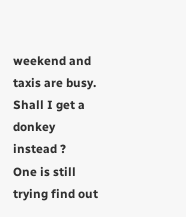weekend and taxis are busy. Shall I get a donkey instead ?
One is still trying find out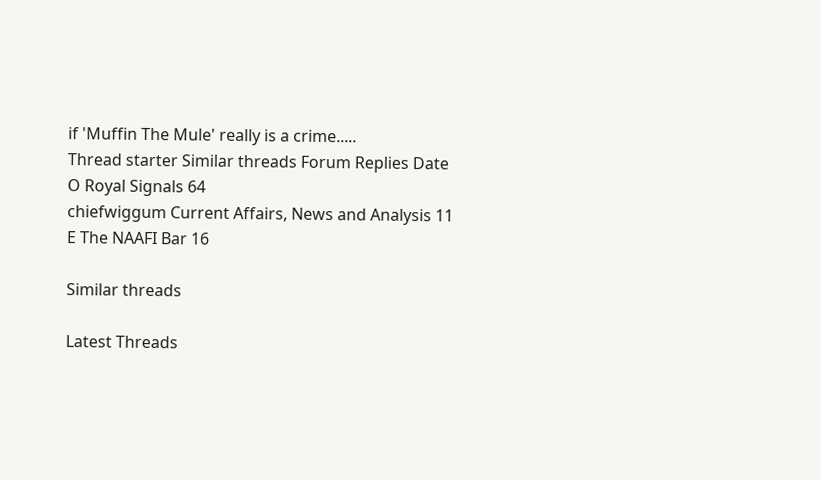if 'Muffin The Mule' really is a crime.....
Thread starter Similar threads Forum Replies Date
O Royal Signals 64
chiefwiggum Current Affairs, News and Analysis 11
E The NAAFI Bar 16

Similar threads

Latest Threads